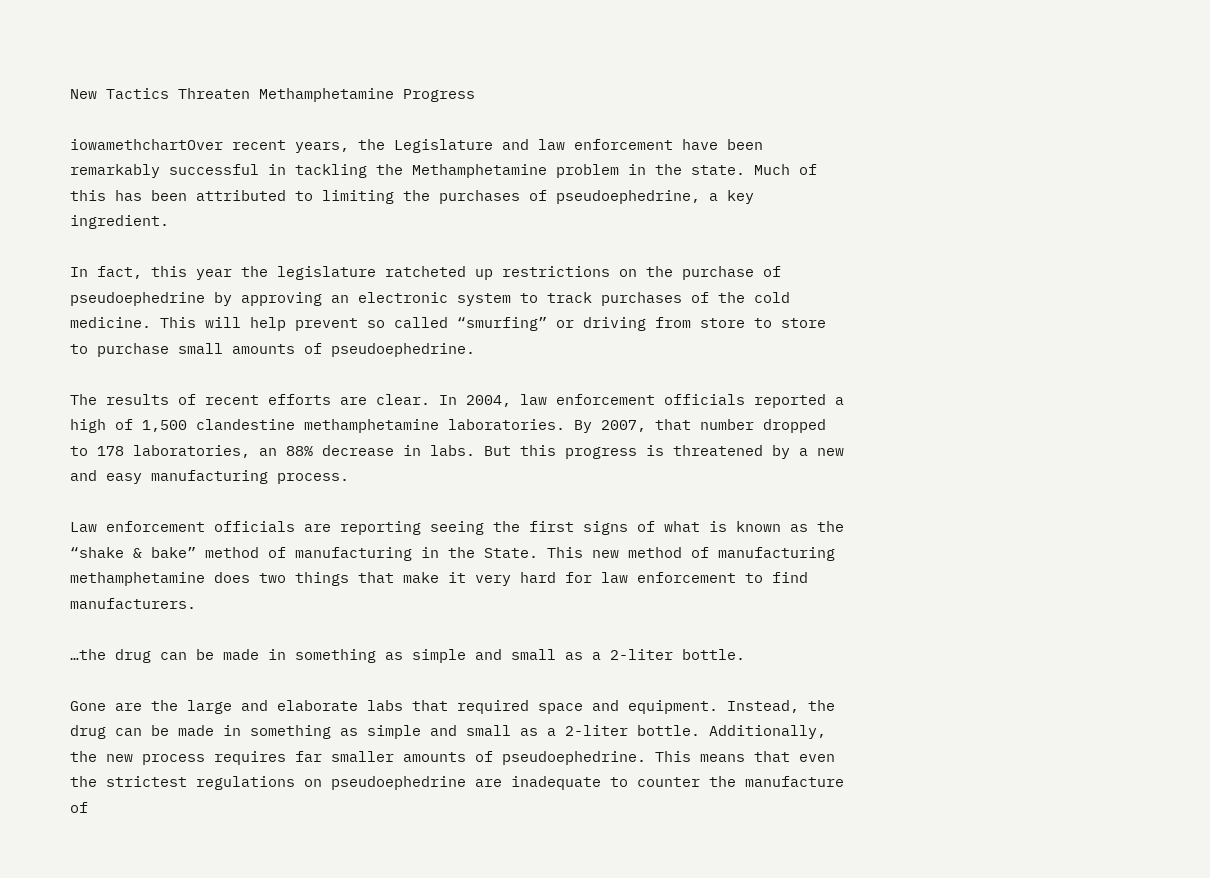New Tactics Threaten Methamphetamine Progress

iowamethchartOver recent years, the Legislature and law enforcement have been remarkably successful in tackling the Methamphetamine problem in the state. Much of this has been attributed to limiting the purchases of pseudoephedrine, a key ingredient.

In fact, this year the legislature ratcheted up restrictions on the purchase of pseudoephedrine by approving an electronic system to track purchases of the cold medicine. This will help prevent so called “smurfing” or driving from store to store to purchase small amounts of pseudoephedrine.

The results of recent efforts are clear. In 2004, law enforcement officials reported a high of 1,500 clandestine methamphetamine laboratories. By 2007, that number dropped to 178 laboratories, an 88% decrease in labs. But this progress is threatened by a new and easy manufacturing process.

Law enforcement officials are reporting seeing the first signs of what is known as the “shake & bake” method of manufacturing in the State. This new method of manufacturing methamphetamine does two things that make it very hard for law enforcement to find manufacturers.

…the drug can be made in something as simple and small as a 2-liter bottle.

Gone are the large and elaborate labs that required space and equipment. Instead, the drug can be made in something as simple and small as a 2-liter bottle. Additionally, the new process requires far smaller amounts of pseudoephedrine. This means that even the strictest regulations on pseudoephedrine are inadequate to counter the manufacture of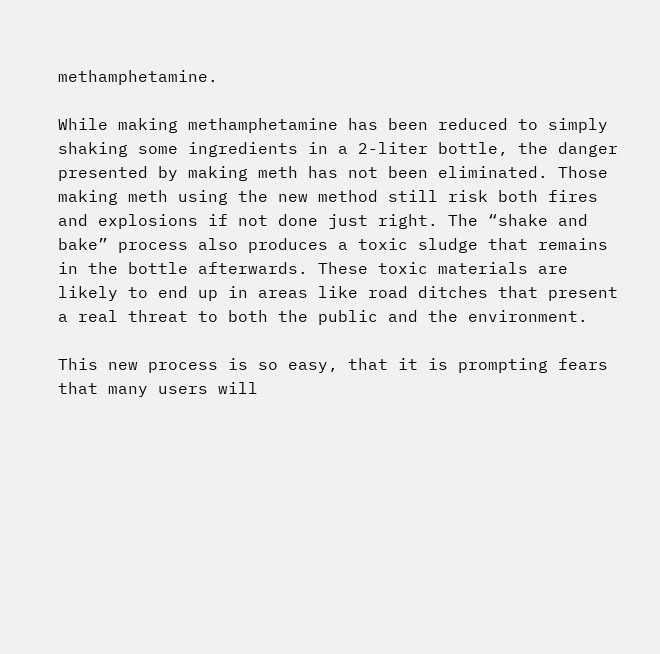methamphetamine.

While making methamphetamine has been reduced to simply shaking some ingredients in a 2-liter bottle, the danger presented by making meth has not been eliminated. Those making meth using the new method still risk both fires and explosions if not done just right. The “shake and bake” process also produces a toxic sludge that remains in the bottle afterwards. These toxic materials are likely to end up in areas like road ditches that present a real threat to both the public and the environment.

This new process is so easy, that it is prompting fears that many users will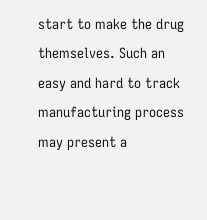start to make the drug themselves. Such an easy and hard to track manufacturing process may present a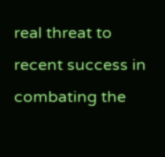real threat to recent success in combating the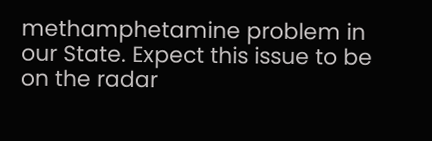methamphetamine problem in our State. Expect this issue to be on the radar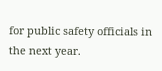for public safety officials in the next year.